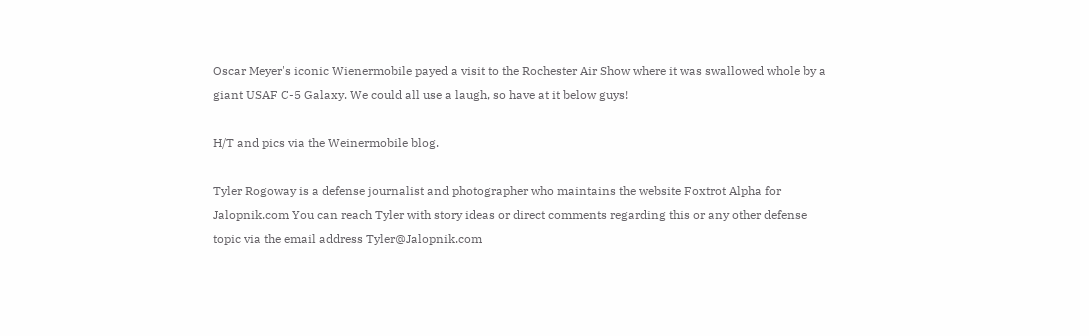Oscar Meyer's iconic Wienermobile payed a visit to the Rochester Air Show where it was swallowed whole by a giant USAF C-5 Galaxy. We could all use a laugh, so have at it below guys!

H/T and pics via the Weinermobile blog.

Tyler Rogoway is a defense journalist and photographer who maintains the website Foxtrot Alpha for Jalopnik.com You can reach Tyler with story ideas or direct comments regarding this or any other defense topic via the email address Tyler@Jalopnik.com